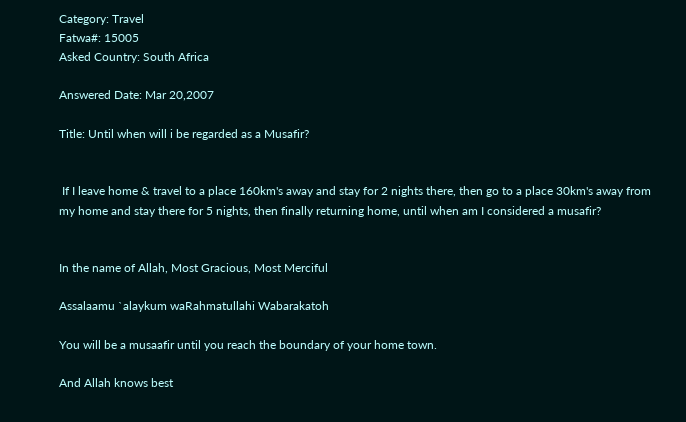Category: Travel
Fatwa#: 15005
Asked Country: South Africa

Answered Date: Mar 20,2007

Title: Until when will i be regarded as a Musafir?


 If I leave home & travel to a place 160km's away and stay for 2 nights there, then go to a place 30km's away from my home and stay there for 5 nights, then finally returning home, until when am I considered a musafir?


In the name of Allah, Most Gracious, Most Merciful

Assalaamu `alaykum waRahmatullahi Wabarakatoh

You will be a musaafir until you reach the boundary of your home town.

And Allah knows best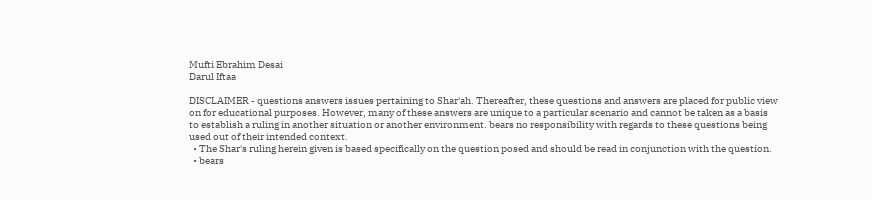Mufti Ebrahim Desai
Darul Iftaa

DISCLAIMER - questions answers issues pertaining to Shar'ah. Thereafter, these questions and answers are placed for public view on for educational purposes. However, many of these answers are unique to a particular scenario and cannot be taken as a basis to establish a ruling in another situation or another environment. bears no responsibility with regards to these questions being used out of their intended context.
  • The Shar's ruling herein given is based specifically on the question posed and should be read in conjunction with the question.
  • bears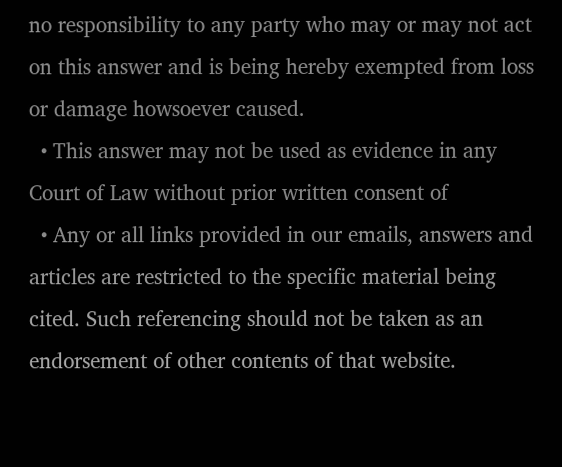no responsibility to any party who may or may not act on this answer and is being hereby exempted from loss or damage howsoever caused.
  • This answer may not be used as evidence in any Court of Law without prior written consent of
  • Any or all links provided in our emails, answers and articles are restricted to the specific material being cited. Such referencing should not be taken as an endorsement of other contents of that website.